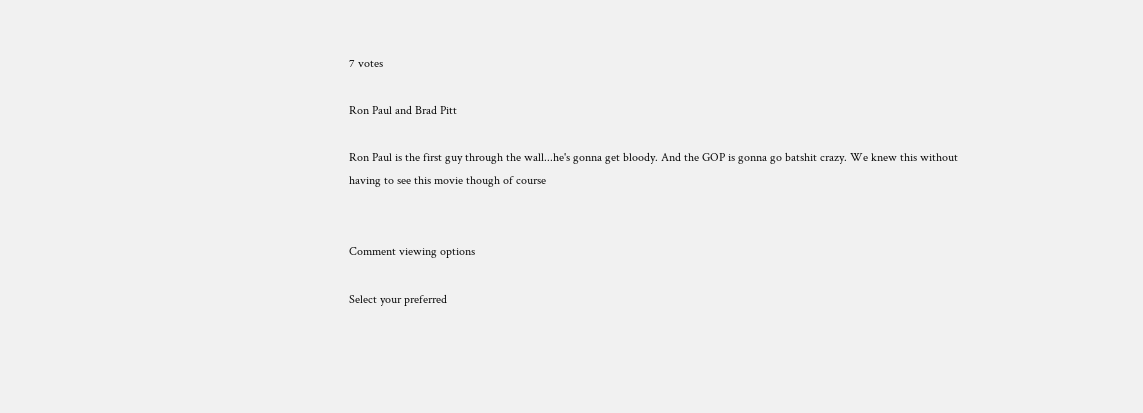7 votes

Ron Paul and Brad Pitt

Ron Paul is the first guy through the wall...he's gonna get bloody. And the GOP is gonna go batshit crazy. We knew this without having to see this movie though of course


Comment viewing options

Select your preferred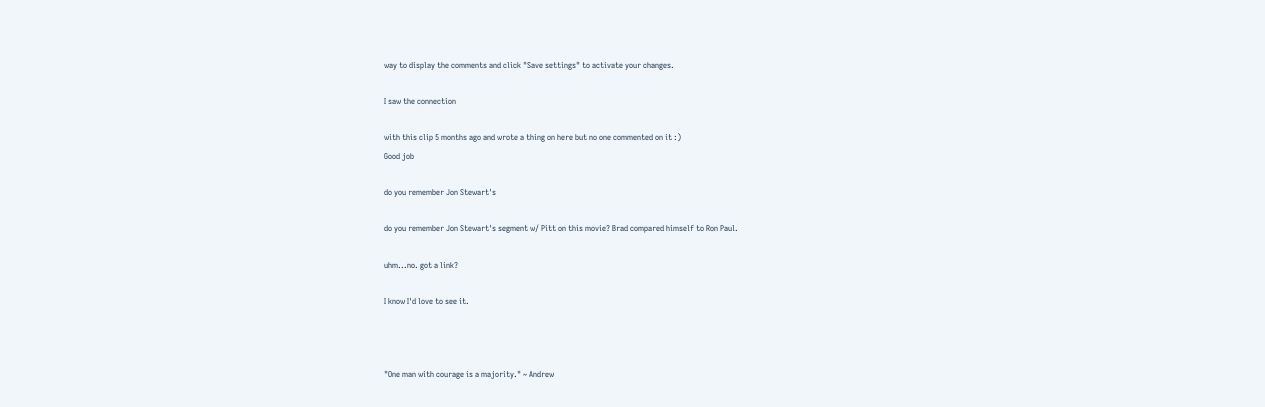way to display the comments and click "Save settings" to activate your changes.

I saw the connection

with this clip 5 months ago and wrote a thing on here but no one commented on it :)
Good job

do you remember Jon Stewart's

do you remember Jon Stewart's segment w/ Pitt on this movie? Brad compared himself to Ron Paul.

uhm...no. got a link?

I know I'd love to see it.



"One man with courage is a majority." ~ Andrew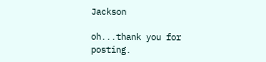Jackson

oh...thank you for posting.